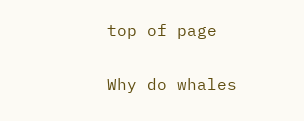top of page

Why do whales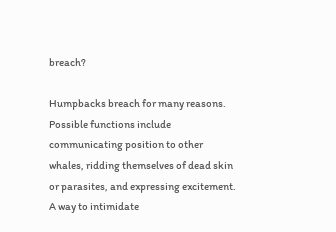breach?

Humpbacks breach for many reasons. Possible functions include communicating position to other whales, ridding themselves of dead skin or parasites, and expressing excitement. A way to intimidate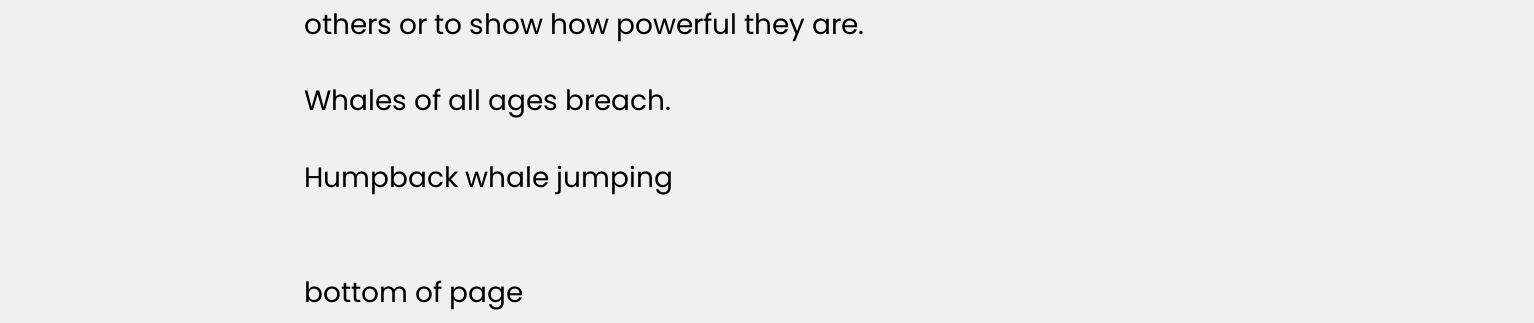others or to show how powerful they are.

Whales of all ages breach.

Humpback whale jumping


bottom of page